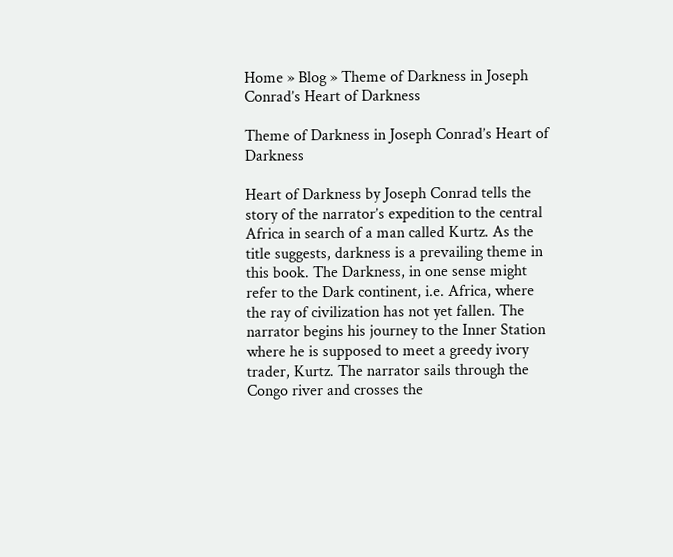Home » Blog » Theme of Darkness in Joseph Conrad’s Heart of Darkness

Theme of Darkness in Joseph Conrad’s Heart of Darkness

Heart of Darkness by Joseph Conrad tells the story of the narrator’s expedition to the central Africa in search of a man called Kurtz. As the title suggests, darkness is a prevailing theme in this book. The Darkness, in one sense might refer to the Dark continent, i.e. Africa, where the ray of civilization has not yet fallen. The narrator begins his journey to the Inner Station where he is supposed to meet a greedy ivory trader, Kurtz. The narrator sails through the Congo river and crosses the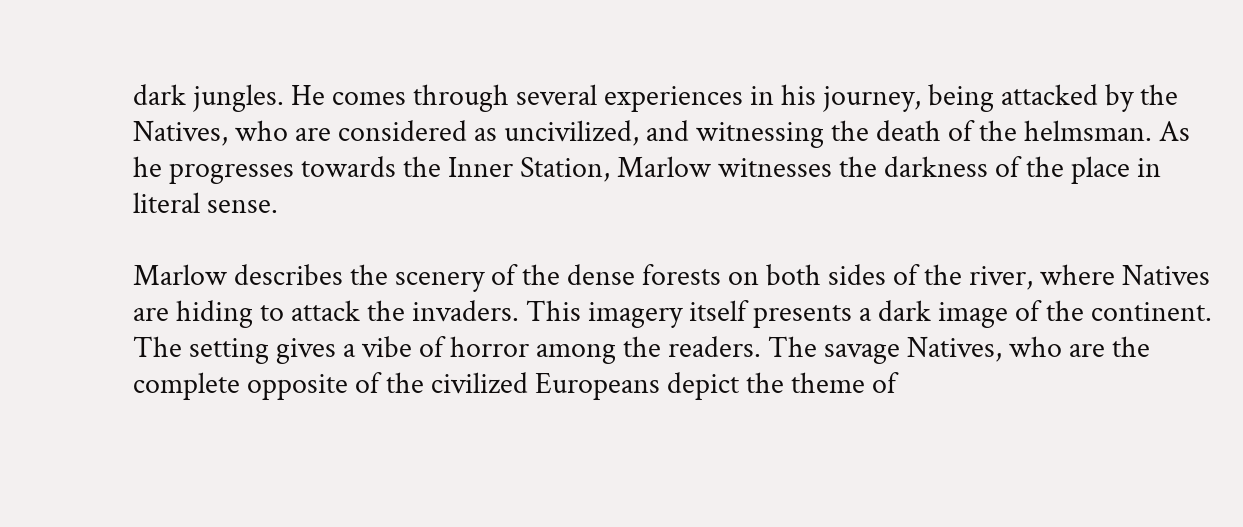dark jungles. He comes through several experiences in his journey, being attacked by the Natives, who are considered as uncivilized, and witnessing the death of the helmsman. As he progresses towards the Inner Station, Marlow witnesses the darkness of the place in literal sense.

Marlow describes the scenery of the dense forests on both sides of the river, where Natives are hiding to attack the invaders. This imagery itself presents a dark image of the continent. The setting gives a vibe of horror among the readers. The savage Natives, who are the complete opposite of the civilized Europeans depict the theme of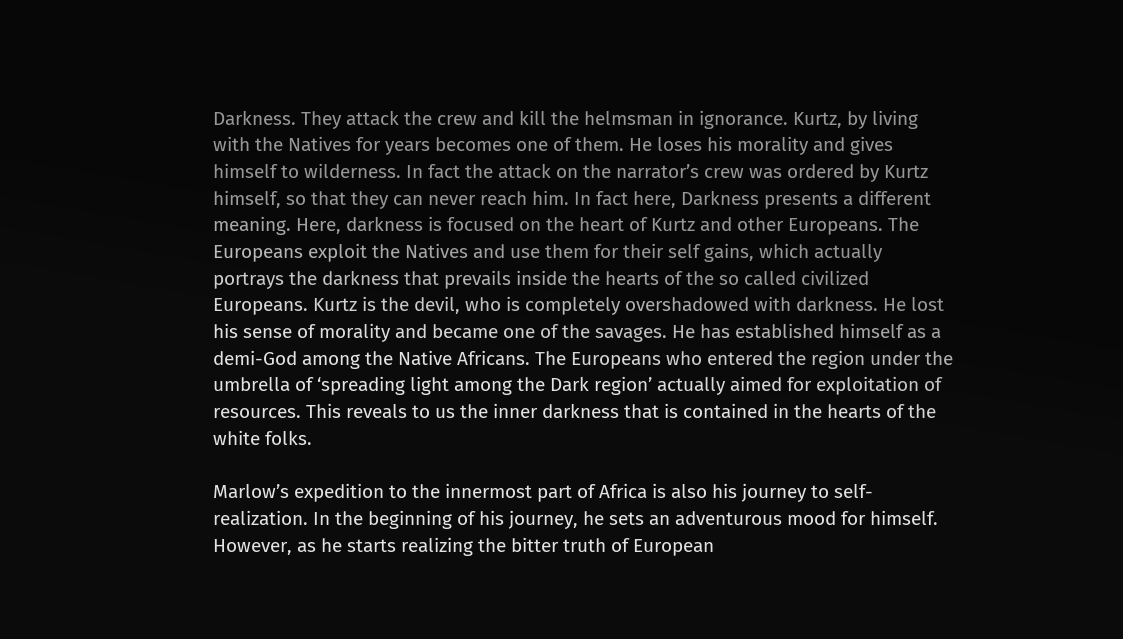Darkness. They attack the crew and kill the helmsman in ignorance. Kurtz, by living with the Natives for years becomes one of them. He loses his morality and gives himself to wilderness. In fact the attack on the narrator’s crew was ordered by Kurtz himself, so that they can never reach him. In fact here, Darkness presents a different meaning. Here, darkness is focused on the heart of Kurtz and other Europeans. The Europeans exploit the Natives and use them for their self gains, which actually portrays the darkness that prevails inside the hearts of the so called civilized Europeans. Kurtz is the devil, who is completely overshadowed with darkness. He lost his sense of morality and became one of the savages. He has established himself as a demi-God among the Native Africans. The Europeans who entered the region under the umbrella of ‘spreading light among the Dark region’ actually aimed for exploitation of resources. This reveals to us the inner darkness that is contained in the hearts of the white folks.

Marlow’s expedition to the innermost part of Africa is also his journey to self-realization. In the beginning of his journey, he sets an adventurous mood for himself. However, as he starts realizing the bitter truth of European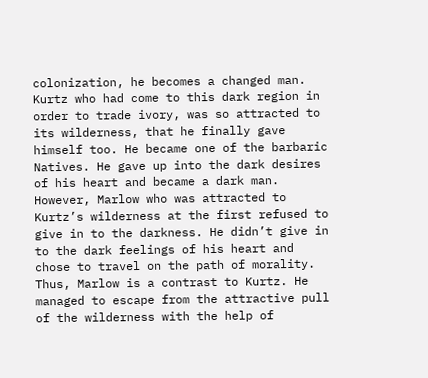colonization, he becomes a changed man. Kurtz who had come to this dark region in order to trade ivory, was so attracted to its wilderness, that he finally gave himself too. He became one of the barbaric Natives. He gave up into the dark desires of his heart and became a dark man. However, Marlow who was attracted to Kurtz’s wilderness at the first refused to give in to the darkness. He didn’t give in to the dark feelings of his heart and chose to travel on the path of morality. Thus, Marlow is a contrast to Kurtz. He managed to escape from the attractive pull of the wilderness with the help of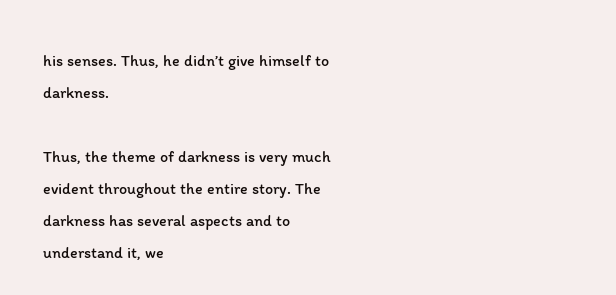his senses. Thus, he didn’t give himself to darkness.

Thus, the theme of darkness is very much evident throughout the entire story. The darkness has several aspects and to understand it, we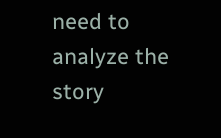need to analyze the story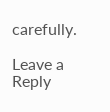carefully.

Leave a Reply